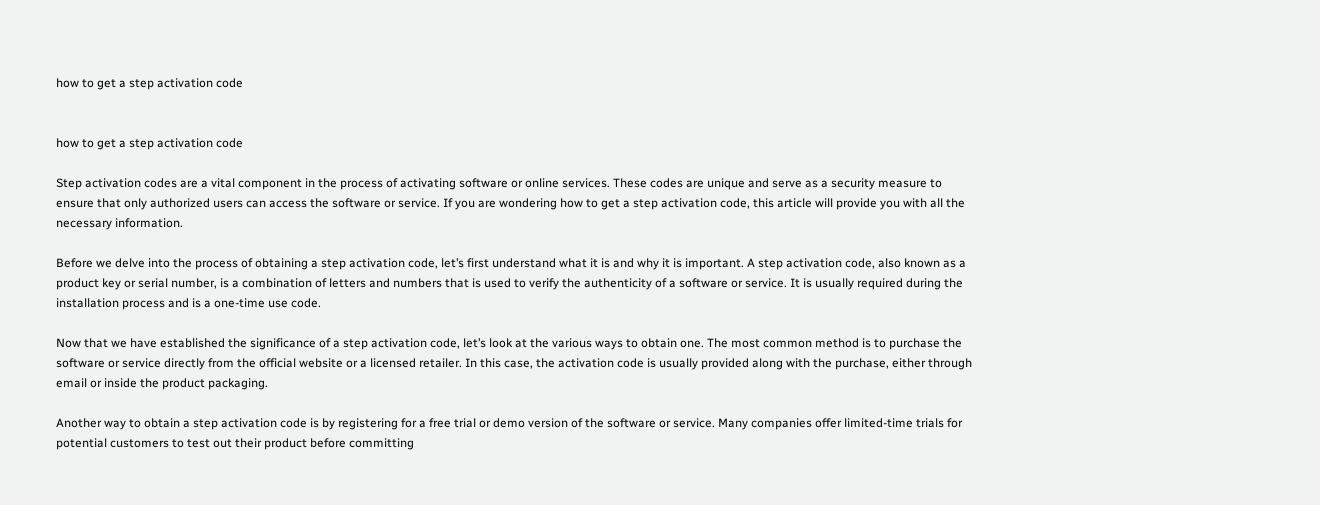how to get a step activation code


how to get a step activation code

Step activation codes are a vital component in the process of activating software or online services. These codes are unique and serve as a security measure to ensure that only authorized users can access the software or service. If you are wondering how to get a step activation code, this article will provide you with all the necessary information.

Before we delve into the process of obtaining a step activation code, let’s first understand what it is and why it is important. A step activation code, also known as a product key or serial number, is a combination of letters and numbers that is used to verify the authenticity of a software or service. It is usually required during the installation process and is a one-time use code.

Now that we have established the significance of a step activation code, let’s look at the various ways to obtain one. The most common method is to purchase the software or service directly from the official website or a licensed retailer. In this case, the activation code is usually provided along with the purchase, either through email or inside the product packaging.

Another way to obtain a step activation code is by registering for a free trial or demo version of the software or service. Many companies offer limited-time trials for potential customers to test out their product before committing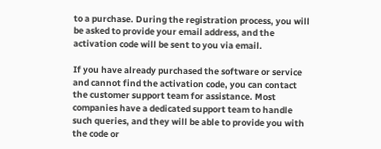to a purchase. During the registration process, you will be asked to provide your email address, and the activation code will be sent to you via email.

If you have already purchased the software or service and cannot find the activation code, you can contact the customer support team for assistance. Most companies have a dedicated support team to handle such queries, and they will be able to provide you with the code or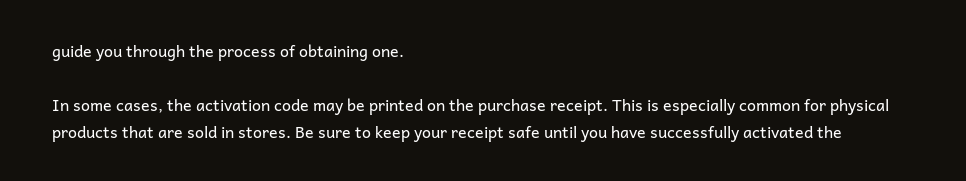guide you through the process of obtaining one.

In some cases, the activation code may be printed on the purchase receipt. This is especially common for physical products that are sold in stores. Be sure to keep your receipt safe until you have successfully activated the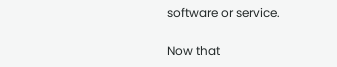software or service.

Now that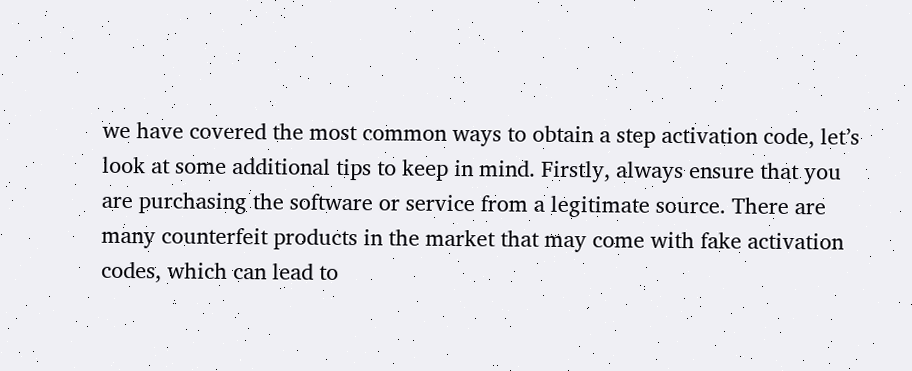we have covered the most common ways to obtain a step activation code, let’s look at some additional tips to keep in mind. Firstly, always ensure that you are purchasing the software or service from a legitimate source. There are many counterfeit products in the market that may come with fake activation codes, which can lead to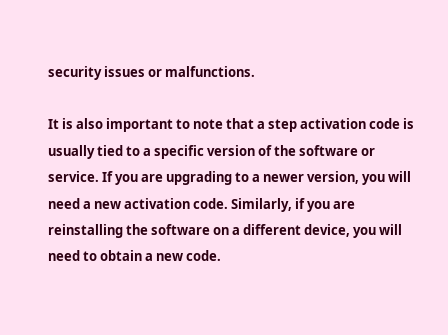security issues or malfunctions.

It is also important to note that a step activation code is usually tied to a specific version of the software or service. If you are upgrading to a newer version, you will need a new activation code. Similarly, if you are reinstalling the software on a different device, you will need to obtain a new code.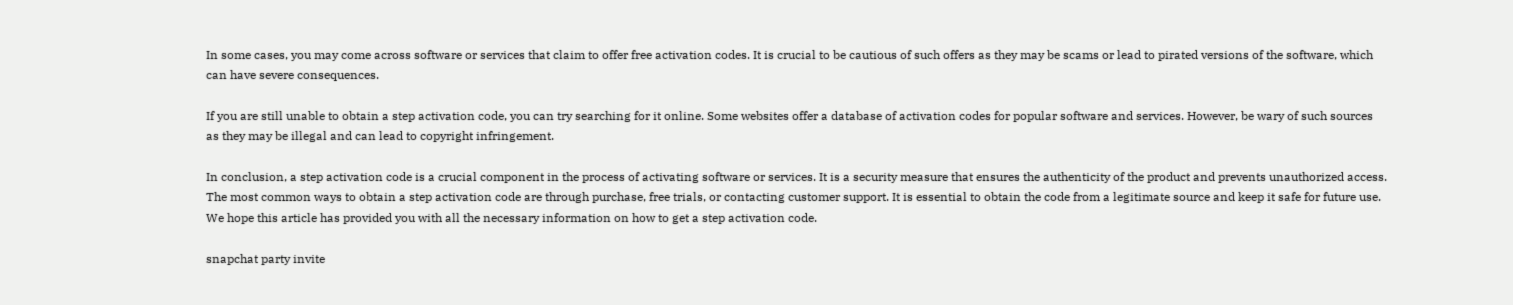In some cases, you may come across software or services that claim to offer free activation codes. It is crucial to be cautious of such offers as they may be scams or lead to pirated versions of the software, which can have severe consequences.

If you are still unable to obtain a step activation code, you can try searching for it online. Some websites offer a database of activation codes for popular software and services. However, be wary of such sources as they may be illegal and can lead to copyright infringement.

In conclusion, a step activation code is a crucial component in the process of activating software or services. It is a security measure that ensures the authenticity of the product and prevents unauthorized access. The most common ways to obtain a step activation code are through purchase, free trials, or contacting customer support. It is essential to obtain the code from a legitimate source and keep it safe for future use. We hope this article has provided you with all the necessary information on how to get a step activation code.

snapchat party invite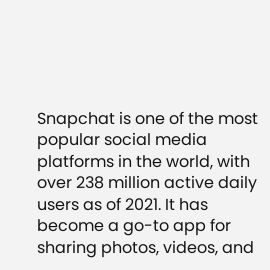Snapchat is one of the most popular social media platforms in the world, with over 238 million active daily users as of 2021. It has become a go-to app for sharing photos, videos, and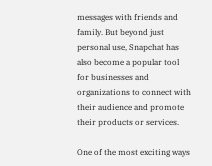messages with friends and family. But beyond just personal use, Snapchat has also become a popular tool for businesses and organizations to connect with their audience and promote their products or services.

One of the most exciting ways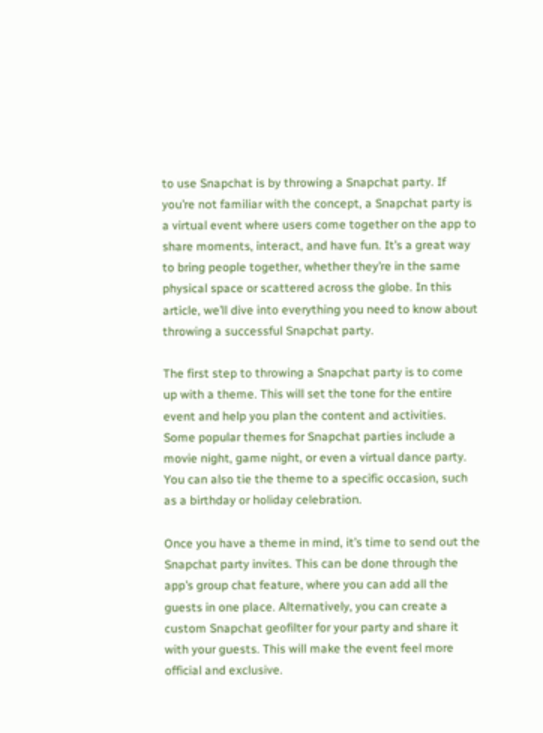to use Snapchat is by throwing a Snapchat party. If you’re not familiar with the concept, a Snapchat party is a virtual event where users come together on the app to share moments, interact, and have fun. It’s a great way to bring people together, whether they’re in the same physical space or scattered across the globe. In this article, we’ll dive into everything you need to know about throwing a successful Snapchat party.

The first step to throwing a Snapchat party is to come up with a theme. This will set the tone for the entire event and help you plan the content and activities. Some popular themes for Snapchat parties include a movie night, game night, or even a virtual dance party. You can also tie the theme to a specific occasion, such as a birthday or holiday celebration.

Once you have a theme in mind, it’s time to send out the Snapchat party invites. This can be done through the app’s group chat feature, where you can add all the guests in one place. Alternatively, you can create a custom Snapchat geofilter for your party and share it with your guests. This will make the event feel more official and exclusive.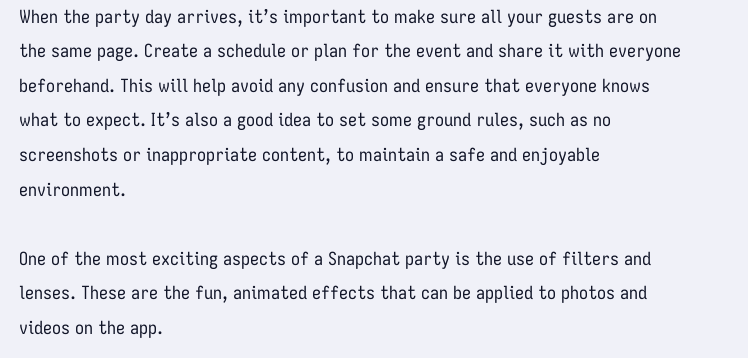When the party day arrives, it’s important to make sure all your guests are on the same page. Create a schedule or plan for the event and share it with everyone beforehand. This will help avoid any confusion and ensure that everyone knows what to expect. It’s also a good idea to set some ground rules, such as no screenshots or inappropriate content, to maintain a safe and enjoyable environment.

One of the most exciting aspects of a Snapchat party is the use of filters and lenses. These are the fun, animated effects that can be applied to photos and videos on the app.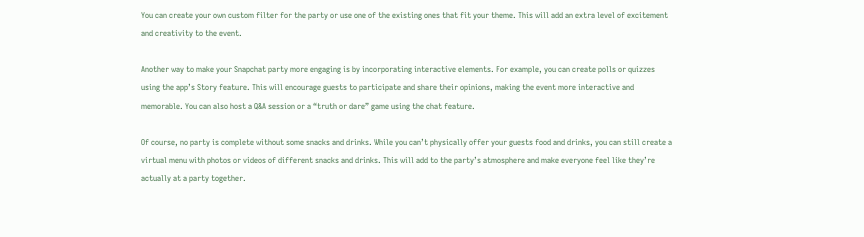You can create your own custom filter for the party or use one of the existing ones that fit your theme. This will add an extra level of excitement and creativity to the event.

Another way to make your Snapchat party more engaging is by incorporating interactive elements. For example, you can create polls or quizzes using the app’s Story feature. This will encourage guests to participate and share their opinions, making the event more interactive and memorable. You can also host a Q&A session or a “truth or dare” game using the chat feature.

Of course, no party is complete without some snacks and drinks. While you can’t physically offer your guests food and drinks, you can still create a virtual menu with photos or videos of different snacks and drinks. This will add to the party’s atmosphere and make everyone feel like they’re actually at a party together.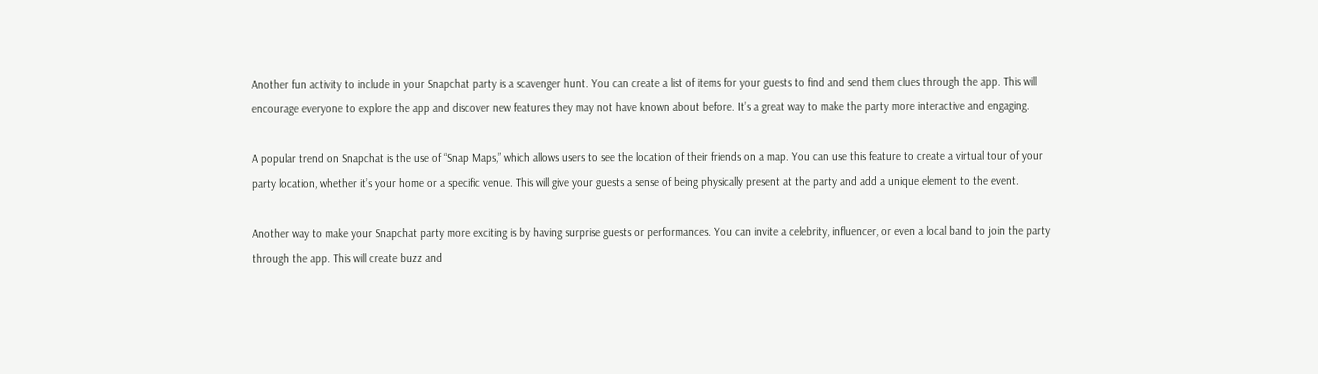Another fun activity to include in your Snapchat party is a scavenger hunt. You can create a list of items for your guests to find and send them clues through the app. This will encourage everyone to explore the app and discover new features they may not have known about before. It’s a great way to make the party more interactive and engaging.

A popular trend on Snapchat is the use of “Snap Maps,” which allows users to see the location of their friends on a map. You can use this feature to create a virtual tour of your party location, whether it’s your home or a specific venue. This will give your guests a sense of being physically present at the party and add a unique element to the event.

Another way to make your Snapchat party more exciting is by having surprise guests or performances. You can invite a celebrity, influencer, or even a local band to join the party through the app. This will create buzz and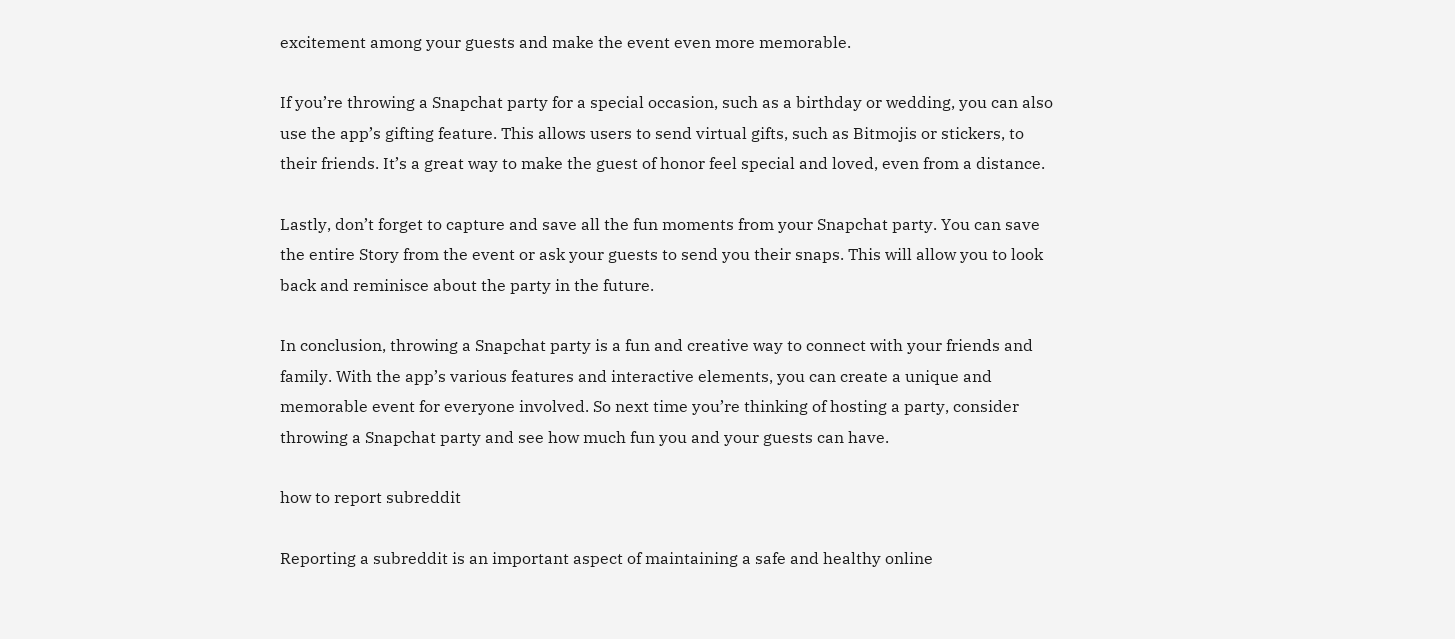excitement among your guests and make the event even more memorable.

If you’re throwing a Snapchat party for a special occasion, such as a birthday or wedding, you can also use the app’s gifting feature. This allows users to send virtual gifts, such as Bitmojis or stickers, to their friends. It’s a great way to make the guest of honor feel special and loved, even from a distance.

Lastly, don’t forget to capture and save all the fun moments from your Snapchat party. You can save the entire Story from the event or ask your guests to send you their snaps. This will allow you to look back and reminisce about the party in the future.

In conclusion, throwing a Snapchat party is a fun and creative way to connect with your friends and family. With the app’s various features and interactive elements, you can create a unique and memorable event for everyone involved. So next time you’re thinking of hosting a party, consider throwing a Snapchat party and see how much fun you and your guests can have.

how to report subreddit

Reporting a subreddit is an important aspect of maintaining a safe and healthy online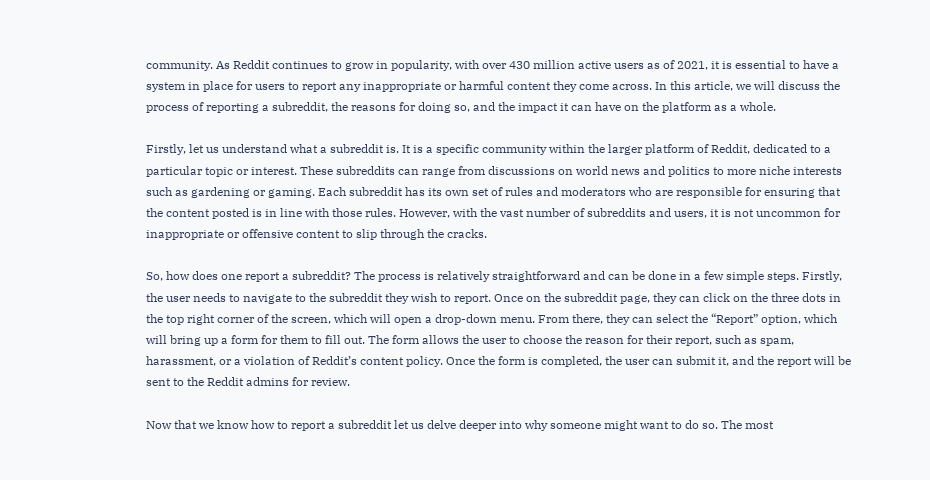community. As Reddit continues to grow in popularity, with over 430 million active users as of 2021, it is essential to have a system in place for users to report any inappropriate or harmful content they come across. In this article, we will discuss the process of reporting a subreddit, the reasons for doing so, and the impact it can have on the platform as a whole.

Firstly, let us understand what a subreddit is. It is a specific community within the larger platform of Reddit, dedicated to a particular topic or interest. These subreddits can range from discussions on world news and politics to more niche interests such as gardening or gaming. Each subreddit has its own set of rules and moderators who are responsible for ensuring that the content posted is in line with those rules. However, with the vast number of subreddits and users, it is not uncommon for inappropriate or offensive content to slip through the cracks.

So, how does one report a subreddit? The process is relatively straightforward and can be done in a few simple steps. Firstly, the user needs to navigate to the subreddit they wish to report. Once on the subreddit page, they can click on the three dots in the top right corner of the screen, which will open a drop-down menu. From there, they can select the “Report” option, which will bring up a form for them to fill out. The form allows the user to choose the reason for their report, such as spam, harassment, or a violation of Reddit’s content policy. Once the form is completed, the user can submit it, and the report will be sent to the Reddit admins for review.

Now that we know how to report a subreddit let us delve deeper into why someone might want to do so. The most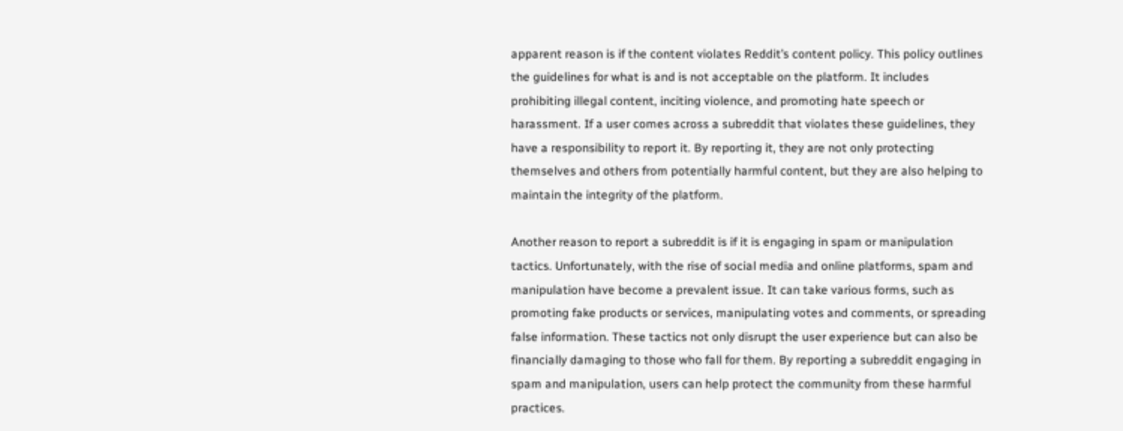apparent reason is if the content violates Reddit’s content policy. This policy outlines the guidelines for what is and is not acceptable on the platform. It includes prohibiting illegal content, inciting violence, and promoting hate speech or harassment. If a user comes across a subreddit that violates these guidelines, they have a responsibility to report it. By reporting it, they are not only protecting themselves and others from potentially harmful content, but they are also helping to maintain the integrity of the platform.

Another reason to report a subreddit is if it is engaging in spam or manipulation tactics. Unfortunately, with the rise of social media and online platforms, spam and manipulation have become a prevalent issue. It can take various forms, such as promoting fake products or services, manipulating votes and comments, or spreading false information. These tactics not only disrupt the user experience but can also be financially damaging to those who fall for them. By reporting a subreddit engaging in spam and manipulation, users can help protect the community from these harmful practices.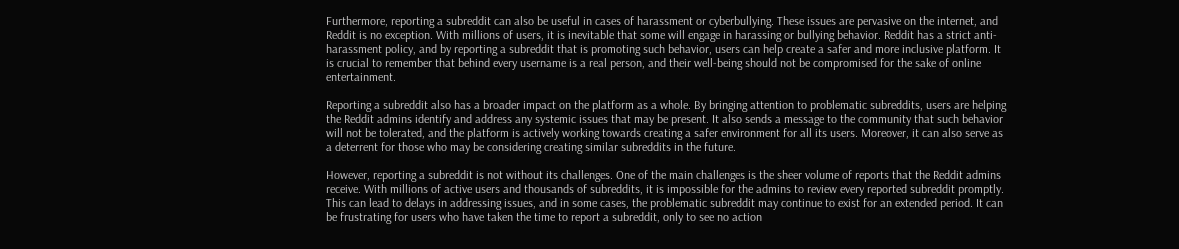Furthermore, reporting a subreddit can also be useful in cases of harassment or cyberbullying. These issues are pervasive on the internet, and Reddit is no exception. With millions of users, it is inevitable that some will engage in harassing or bullying behavior. Reddit has a strict anti-harassment policy, and by reporting a subreddit that is promoting such behavior, users can help create a safer and more inclusive platform. It is crucial to remember that behind every username is a real person, and their well-being should not be compromised for the sake of online entertainment.

Reporting a subreddit also has a broader impact on the platform as a whole. By bringing attention to problematic subreddits, users are helping the Reddit admins identify and address any systemic issues that may be present. It also sends a message to the community that such behavior will not be tolerated, and the platform is actively working towards creating a safer environment for all its users. Moreover, it can also serve as a deterrent for those who may be considering creating similar subreddits in the future.

However, reporting a subreddit is not without its challenges. One of the main challenges is the sheer volume of reports that the Reddit admins receive. With millions of active users and thousands of subreddits, it is impossible for the admins to review every reported subreddit promptly. This can lead to delays in addressing issues, and in some cases, the problematic subreddit may continue to exist for an extended period. It can be frustrating for users who have taken the time to report a subreddit, only to see no action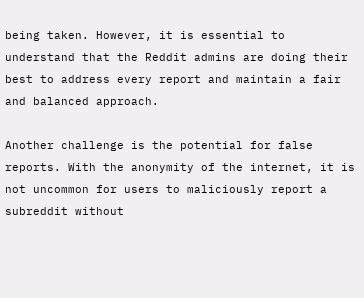being taken. However, it is essential to understand that the Reddit admins are doing their best to address every report and maintain a fair and balanced approach.

Another challenge is the potential for false reports. With the anonymity of the internet, it is not uncommon for users to maliciously report a subreddit without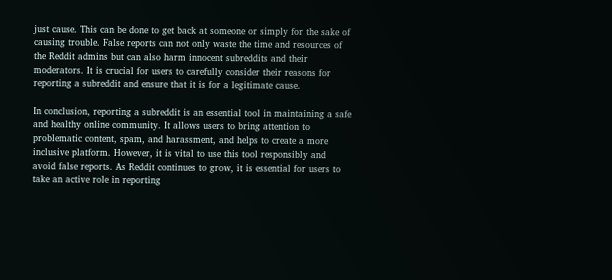just cause. This can be done to get back at someone or simply for the sake of causing trouble. False reports can not only waste the time and resources of the Reddit admins but can also harm innocent subreddits and their moderators. It is crucial for users to carefully consider their reasons for reporting a subreddit and ensure that it is for a legitimate cause.

In conclusion, reporting a subreddit is an essential tool in maintaining a safe and healthy online community. It allows users to bring attention to problematic content, spam, and harassment, and helps to create a more inclusive platform. However, it is vital to use this tool responsibly and avoid false reports. As Reddit continues to grow, it is essential for users to take an active role in reporting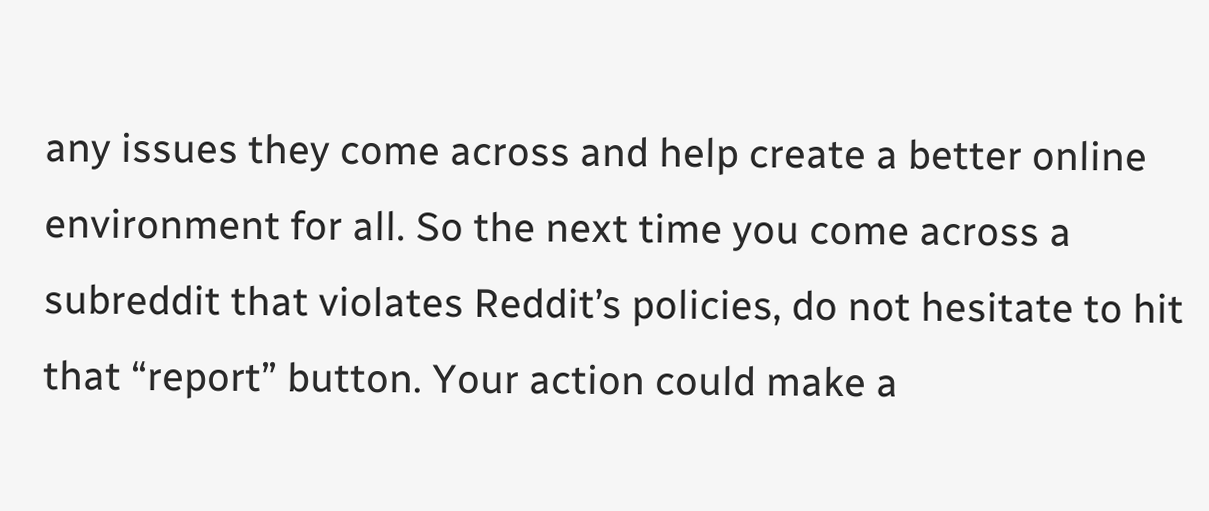any issues they come across and help create a better online environment for all. So the next time you come across a subreddit that violates Reddit’s policies, do not hesitate to hit that “report” button. Your action could make a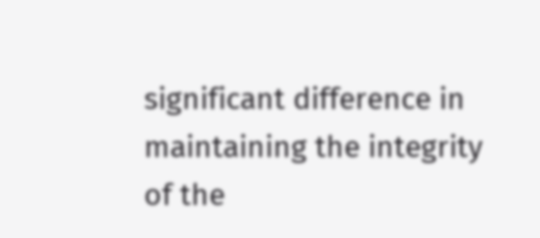significant difference in maintaining the integrity of the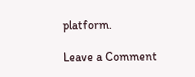platform.

Leave a Comment